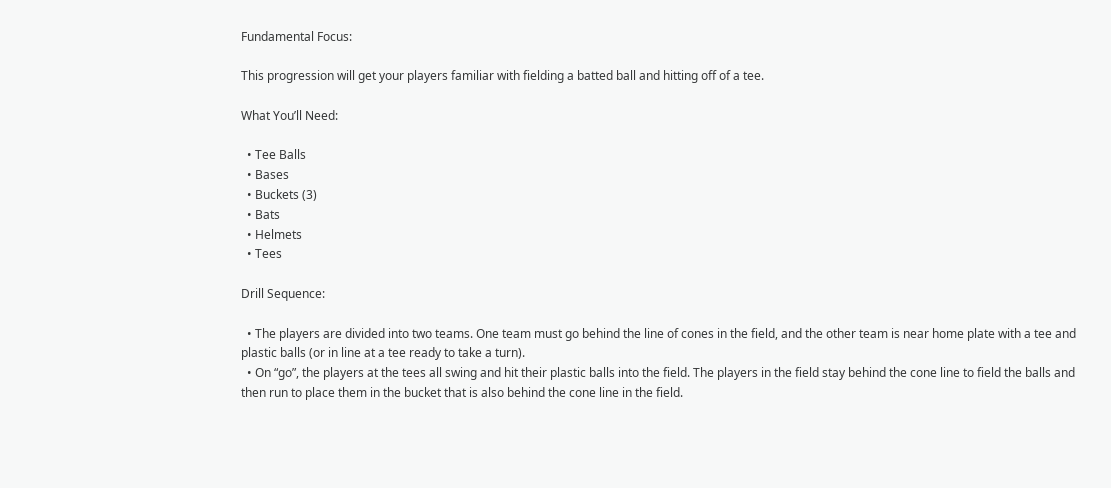Fundamental Focus:

This progression will get your players familiar with fielding a batted ball and hitting off of a tee.

What You’ll Need:

  • Tee Balls
  • Bases
  • Buckets (3)
  • Bats
  • Helmets
  • Tees

Drill Sequence:

  • The players are divided into two teams. One team must go behind the line of cones in the field, and the other team is near home plate with a tee and plastic balls (or in line at a tee ready to take a turn).
  • On “go”, the players at the tees all swing and hit their plastic balls into the field. The players in the field stay behind the cone line to field the balls and then run to place them in the bucket that is also behind the cone line in the field.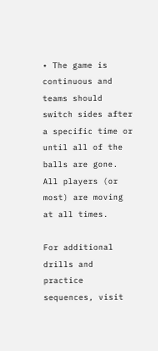• The game is continuous and teams should switch sides after a specific time or until all of the balls are gone. All players (or most) are moving at all times.

For additional drills and practice sequences, visit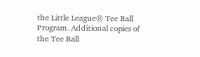the Little League® Tee Ball Program. Additional copies of the Tee Ball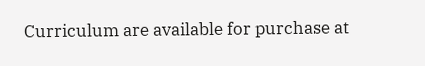Curriculum are available for purchase at